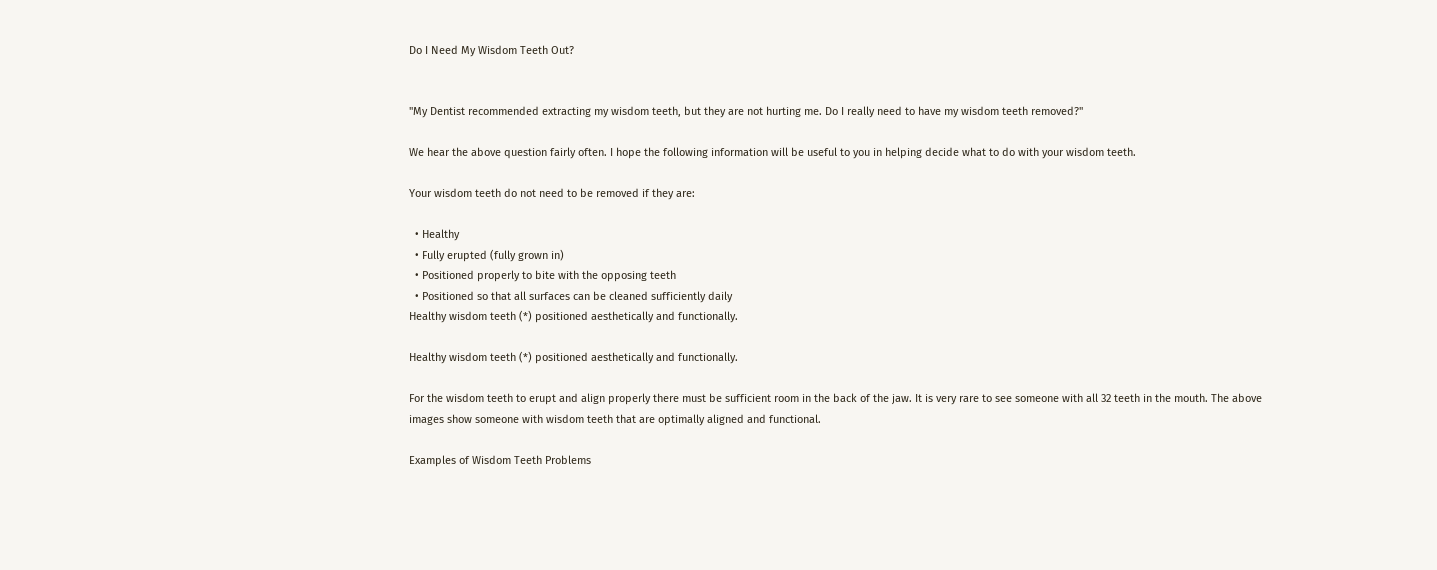Do I Need My Wisdom Teeth Out?


"My Dentist recommended extracting my wisdom teeth, but they are not hurting me. Do I really need to have my wisdom teeth removed?"

We hear the above question fairly often. I hope the following information will be useful to you in helping decide what to do with your wisdom teeth.

Your wisdom teeth do not need to be removed if they are:

  • Healthy
  • Fully erupted (fully grown in)
  • Positioned properly to bite with the opposing teeth
  • Positioned so that all surfaces can be cleaned sufficiently daily
Healthy wisdom teeth (*) positioned aesthetically and functionally.

Healthy wisdom teeth (*) positioned aesthetically and functionally.

For the wisdom teeth to erupt and align properly there must be sufficient room in the back of the jaw. It is very rare to see someone with all 32 teeth in the mouth. The above images show someone with wisdom teeth that are optimally aligned and functional.

Examples of Wisdom Teeth Problems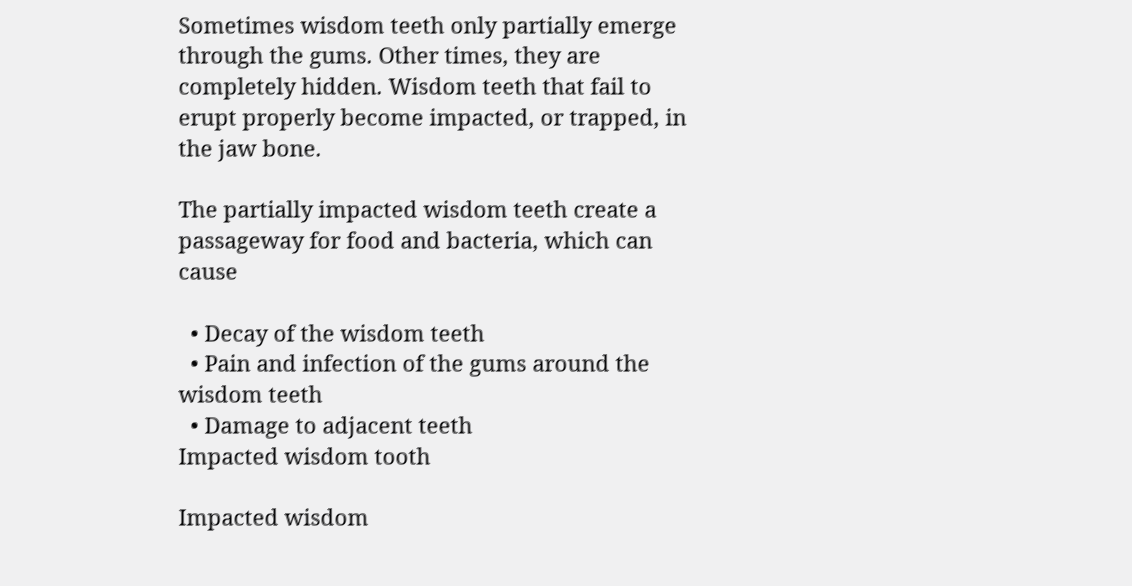Sometimes wisdom teeth only partially emerge through the gums. Other times, they are completely hidden. Wisdom teeth that fail to erupt properly become impacted, or trapped, in the jaw bone.

The partially impacted wisdom teeth create a passageway for food and bacteria, which can cause

  • Decay of the wisdom teeth
  • Pain and infection of the gums around the wisdom teeth
  • Damage to adjacent teeth
Impacted wisdom tooth

Impacted wisdom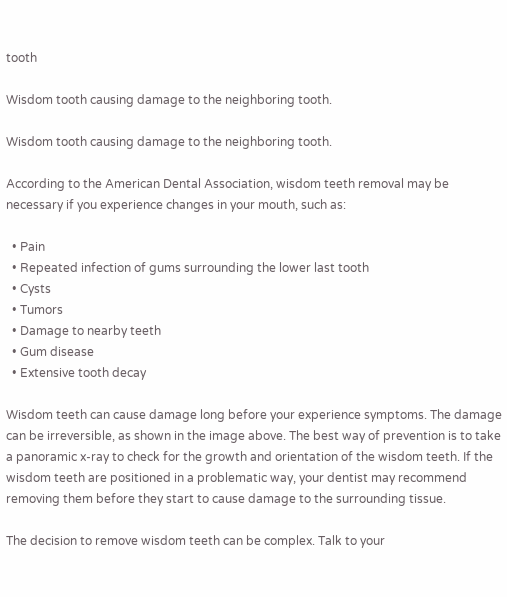tooth

Wisdom tooth causing damage to the neighboring tooth.

Wisdom tooth causing damage to the neighboring tooth.

According to the American Dental Association, wisdom teeth removal may be necessary if you experience changes in your mouth, such as:

  • Pain
  • Repeated infection of gums surrounding the lower last tooth
  • Cysts
  • Tumors
  • Damage to nearby teeth
  • Gum disease
  • Extensive tooth decay

Wisdom teeth can cause damage long before your experience symptoms. The damage can be irreversible, as shown in the image above. The best way of prevention is to take a panoramic x-ray to check for the growth and orientation of the wisdom teeth. If the wisdom teeth are positioned in a problematic way, your dentist may recommend removing them before they start to cause damage to the surrounding tissue.

The decision to remove wisdom teeth can be complex. Talk to your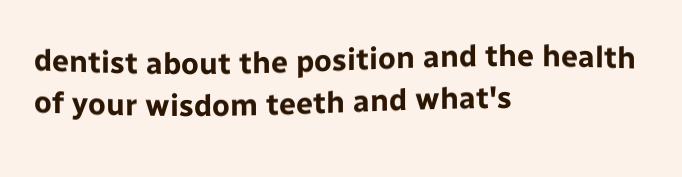dentist about the position and the health of your wisdom teeth and what's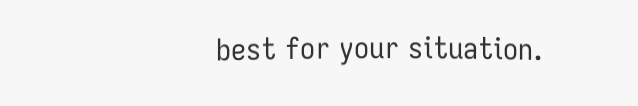best for your situation.